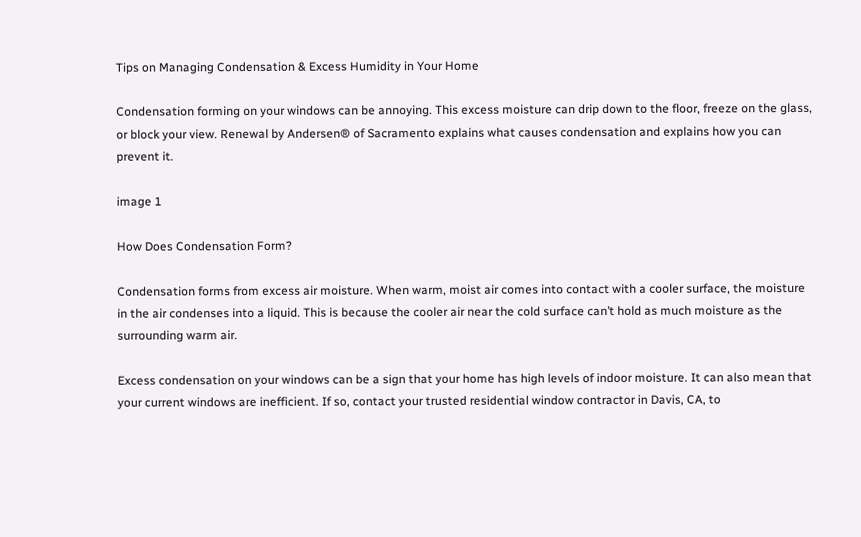Tips on Managing Condensation & Excess Humidity in Your Home

Condensation forming on your windows can be annoying. This excess moisture can drip down to the floor, freeze on the glass, or block your view. Renewal by Andersen® of Sacramento explains what causes condensation and explains how you can prevent it.

image 1

How Does Condensation Form?

Condensation forms from excess air moisture. When warm, moist air comes into contact with a cooler surface, the moisture in the air condenses into a liquid. This is because the cooler air near the cold surface can’t hold as much moisture as the surrounding warm air.

Excess condensation on your windows can be a sign that your home has high levels of indoor moisture. It can also mean that your current windows are inefficient. If so, contact your trusted residential window contractor in Davis, CA, to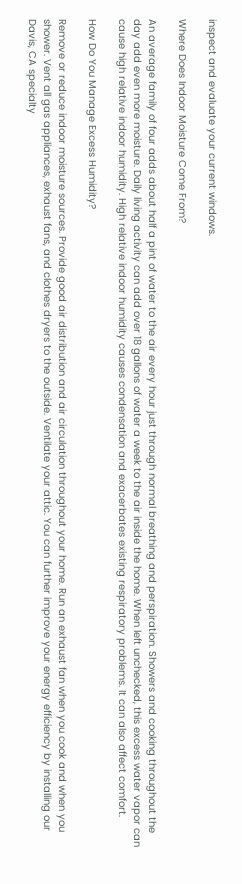inspect and evaluate your current windows.

Where Does Indoor Moisture Come From?

An average family of four adds about half a pint of water to the air every hour just through normal breathing and perspiration. Showers and cooking throughout the day add even more moisture. Daily living activity can add over 18 gallons of water a week to the air inside the home. When left unchecked, this excess water vapor can cause high relative indoor humidity. High relative indoor humidity causes condensation and exacerbates existing respiratory problems. It can also affect comfort.

How Do You Manage Excess Humidity?

Remove or reduce indoor moisture sources. Provide good air distribution and air circulation throughout your home. Run an exhaust fan when you cook and when you shower. Vent all gas appliances, exhaust fans, and clothes dryers to the outside. Ventilate your attic. You can further improve your energy efficiency by installing our Davis, CA specialty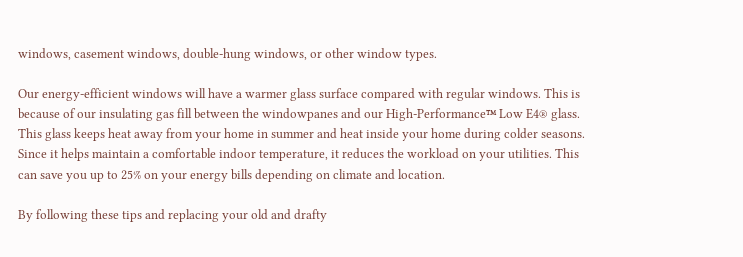windows, casement windows, double-hung windows, or other window types.

Our energy-efficient windows will have a warmer glass surface compared with regular windows. This is because of our insulating gas fill between the windowpanes and our High-Performance™ Low E4® glass. This glass keeps heat away from your home in summer and heat inside your home during colder seasons. Since it helps maintain a comfortable indoor temperature, it reduces the workload on your utilities. This can save you up to 25% on your energy bills depending on climate and location.

By following these tips and replacing your old and drafty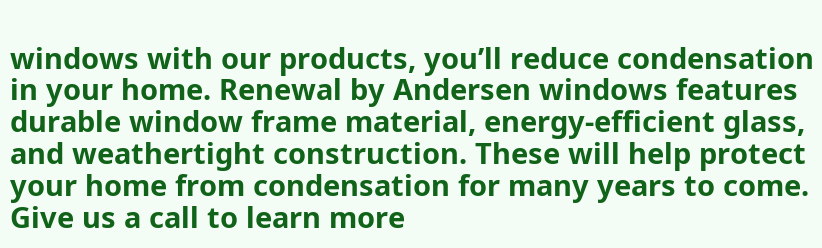windows with our products, you’ll reduce condensation in your home. Renewal by Andersen windows features durable window frame material, energy-efficient glass, and weathertight construction. These will help protect your home from condensation for many years to come. Give us a call to learn more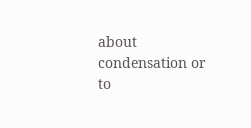about condensation or to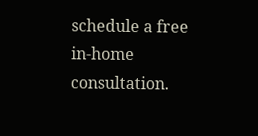schedule a free in-home consultation.